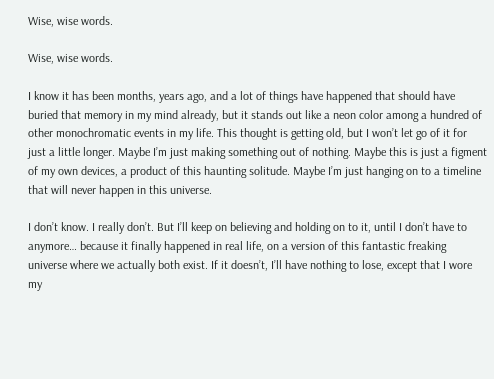Wise, wise words.

Wise, wise words.

I know it has been months, years ago, and a lot of things have happened that should have buried that memory in my mind already, but it stands out like a neon color among a hundred of other monochromatic events in my life. This thought is getting old, but I won’t let go of it for just a little longer. Maybe I’m just making something out of nothing. Maybe this is just a figment of my own devices, a product of this haunting solitude. Maybe I’m just hanging on to a timeline that will never happen in this universe.

I don’t know. I really don’t. But I’ll keep on believing and holding on to it, until I don’t have to anymore… because it finally happened in real life, on a version of this fantastic freaking universe where we actually both exist. If it doesn’t, I’ll have nothing to lose, except that I wore my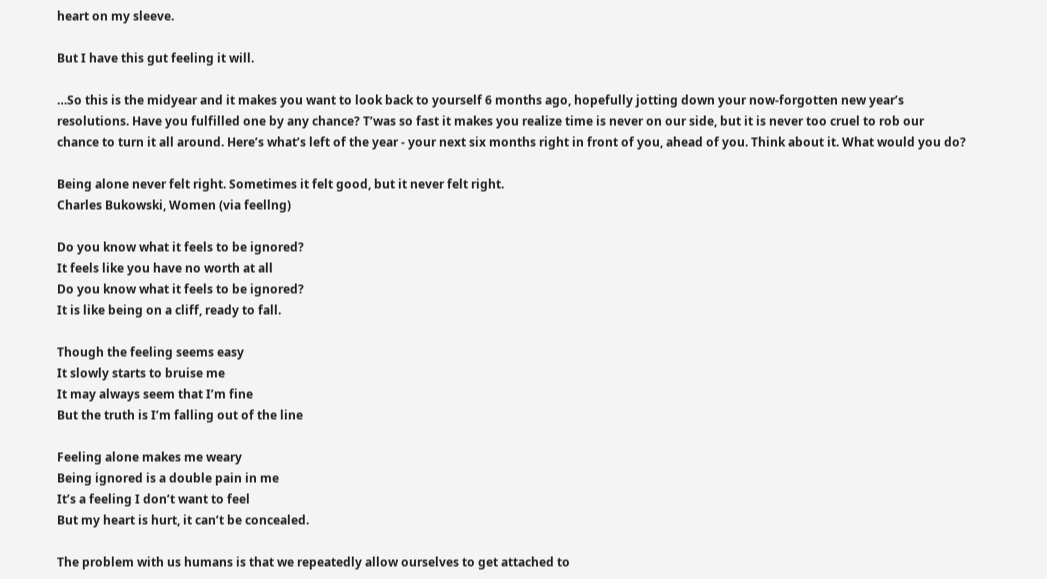heart on my sleeve.

But I have this gut feeling it will.

…So this is the midyear and it makes you want to look back to yourself 6 months ago, hopefully jotting down your now-forgotten new year’s resolutions. Have you fulfilled one by any chance? T’was so fast it makes you realize time is never on our side, but it is never too cruel to rob our chance to turn it all around. Here’s what’s left of the year - your next six months right in front of you, ahead of you. Think about it. What would you do?

Being alone never felt right. Sometimes it felt good, but it never felt right.
Charles Bukowski, Women (via feellng)

Do you know what it feels to be ignored?
It feels like you have no worth at all
Do you know what it feels to be ignored?
It is like being on a cliff, ready to fall.

Though the feeling seems easy
It slowly starts to bruise me
It may always seem that I’m fine
But the truth is I’m falling out of the line

Feeling alone makes me weary
Being ignored is a double pain in me
It’s a feeling I don’t want to feel
But my heart is hurt, it can’t be concealed.

The problem with us humans is that we repeatedly allow ourselves to get attached to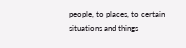people, to places, to certain situations and things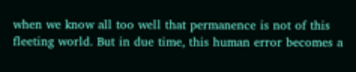when we know all too well that permanence is not of this fleeting world. But in due time, this human error becomes a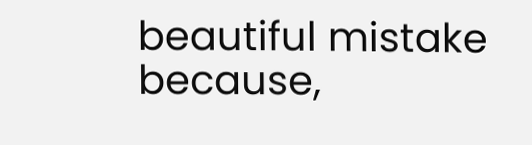beautiful mistake because,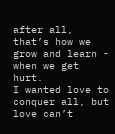after all, that’s how we grow and learn - when we get hurt.
I wanted love to conquer all, but love can’t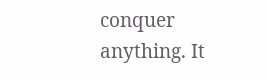conquer anything. It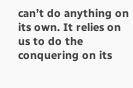can’t do anything on its own. It relies on us to do the conquering on its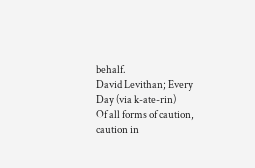behalf.
David Levithan; Every Day (via k-ate-rin)
Of all forms of caution, caution in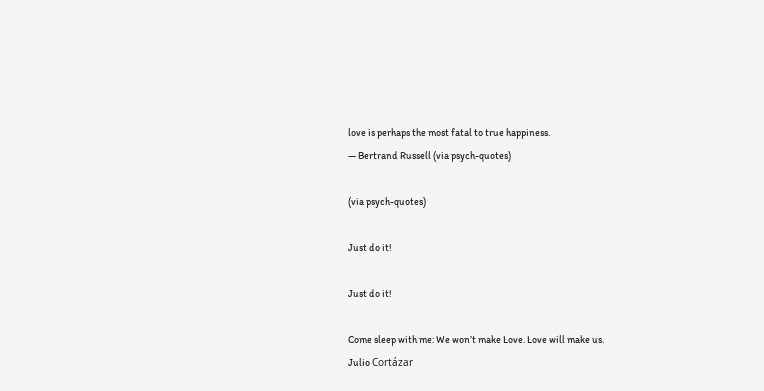love is perhaps the most fatal to true happiness.
― Bertrand Russell (via psych-quotes)

(via psych-quotes)

Just do it!

Just do it!

Come sleep with me: We won’t make Love. Love will make us.
Julio Cortázar